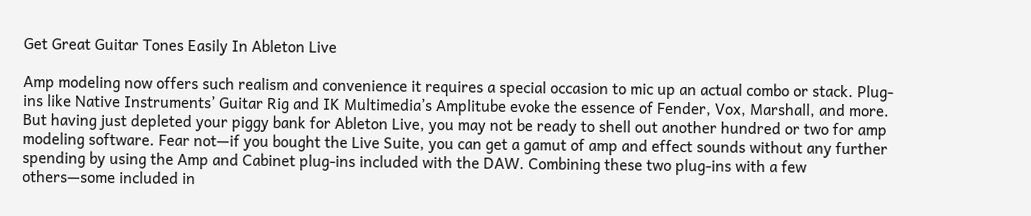Get Great Guitar Tones Easily In Ableton Live

Amp modeling now offers such realism and convenience it requires a special occasion to mic up an actual combo or stack. Plug-ins like Native Instruments’ Guitar Rig and IK Multimedia’s Amplitube evoke the essence of Fender, Vox, Marshall, and more. But having just depleted your piggy bank for Ableton Live, you may not be ready to shell out another hundred or two for amp modeling software. Fear not—if you bought the Live Suite, you can get a gamut of amp and effect sounds without any further spending by using the Amp and Cabinet plug-ins included with the DAW. Combining these two plug-ins with a few others—some included in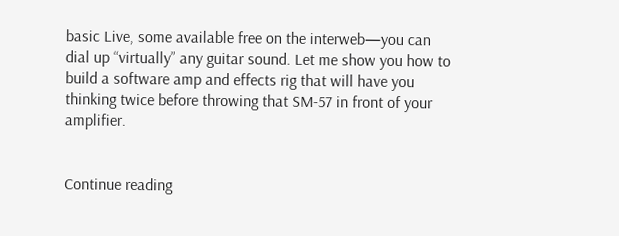basic Live, some available free on the interweb—you can dial up “virtually” any guitar sound. Let me show you how to build a software amp and effects rig that will have you thinking twice before throwing that SM-57 in front of your amplifier.


Continue reading